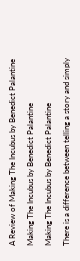A Review of Making The Incubus by Benedict Palantine

Making The Incubus by Benedict Palantine

Making The Incubus by Benedict Palantine

There is a difference between telling a story and simply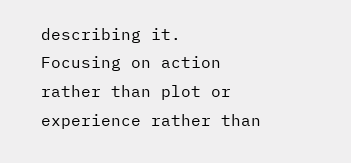describing it. Focusing on action rather than plot or experience rather than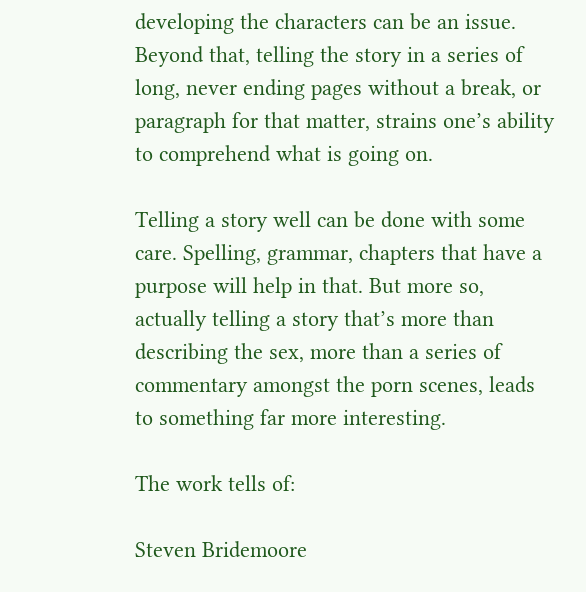developing the characters can be an issue. Beyond that, telling the story in a series of long, never ending pages without a break, or paragraph for that matter, strains one’s ability to comprehend what is going on.

Telling a story well can be done with some care. Spelling, grammar, chapters that have a purpose will help in that. But more so, actually telling a story that’s more than describing the sex, more than a series of commentary amongst the porn scenes, leads to something far more interesting.

The work tells of:

Steven Bridemoore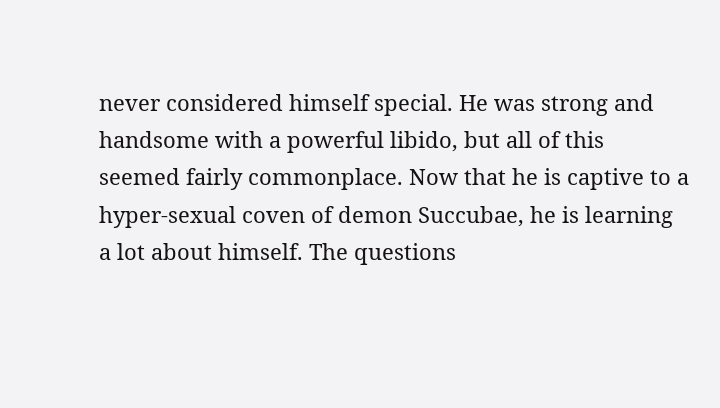never considered himself special. He was strong and handsome with a powerful libido, but all of this seemed fairly commonplace. Now that he is captive to a hyper-sexual coven of demon Succubae, he is learning a lot about himself. The questions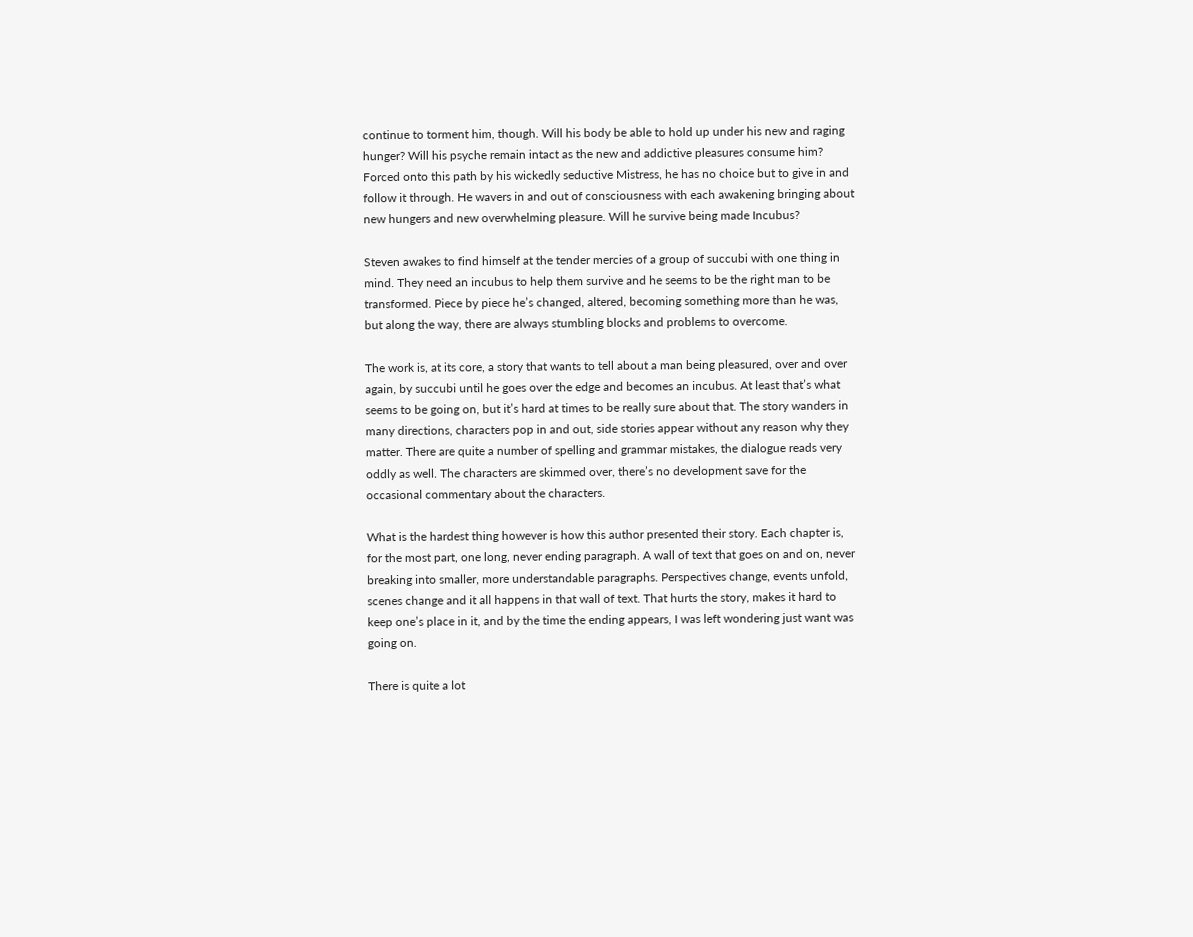continue to torment him, though. Will his body be able to hold up under his new and raging hunger? Will his psyche remain intact as the new and addictive pleasures consume him? Forced onto this path by his wickedly seductive Mistress, he has no choice but to give in and follow it through. He wavers in and out of consciousness with each awakening bringing about new hungers and new overwhelming pleasure. Will he survive being made Incubus?

Steven awakes to find himself at the tender mercies of a group of succubi with one thing in mind. They need an incubus to help them survive and he seems to be the right man to be transformed. Piece by piece he’s changed, altered, becoming something more than he was, but along the way, there are always stumbling blocks and problems to overcome.

The work is, at its core, a story that wants to tell about a man being pleasured, over and over again, by succubi until he goes over the edge and becomes an incubus. At least that’s what seems to be going on, but it’s hard at times to be really sure about that. The story wanders in many directions, characters pop in and out, side stories appear without any reason why they matter. There are quite a number of spelling and grammar mistakes, the dialogue reads very oddly as well. The characters are skimmed over, there’s no development save for the occasional commentary about the characters.

What is the hardest thing however is how this author presented their story. Each chapter is, for the most part, one long, never ending paragraph. A wall of text that goes on and on, never breaking into smaller, more understandable paragraphs. Perspectives change, events unfold, scenes change and it all happens in that wall of text. That hurts the story, makes it hard to keep one’s place in it, and by the time the ending appears, I was left wondering just want was going on.

There is quite a lot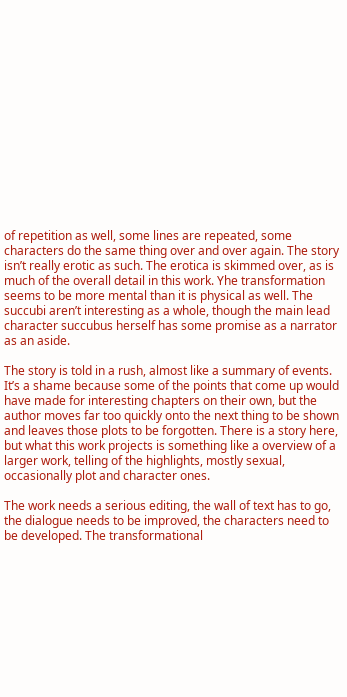of repetition as well, some lines are repeated, some characters do the same thing over and over again. The story isn’t really erotic as such. The erotica is skimmed over, as is much of the overall detail in this work. Yhe transformation seems to be more mental than it is physical as well. The succubi aren’t interesting as a whole, though the main lead character succubus herself has some promise as a narrator as an aside.

The story is told in a rush, almost like a summary of events. It’s a shame because some of the points that come up would have made for interesting chapters on their own, but the author moves far too quickly onto the next thing to be shown and leaves those plots to be forgotten. There is a story here, but what this work projects is something like a overview of a larger work, telling of the highlights, mostly sexual, occasionally plot and character ones.

The work needs a serious editing, the wall of text has to go, the dialogue needs to be improved, the characters need to be developed. The transformational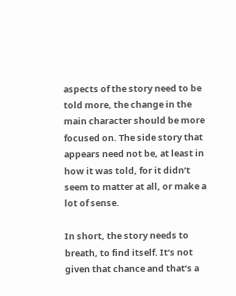aspects of the story need to be told more, the change in the main character should be more focused on. The side story that appears need not be, at least in how it was told, for it didn’t seem to matter at all, or make a lot of sense.

In short, the story needs to breath, to find itself. It’s not given that chance and that’s a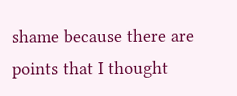shame because there are points that I thought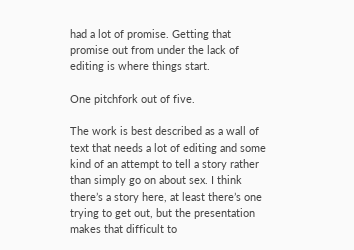had a lot of promise. Getting that promise out from under the lack of editing is where things start.

One pitchfork out of five.

The work is best described as a wall of text that needs a lot of editing and some kind of an attempt to tell a story rather than simply go on about sex. I think there’s a story here, at least there’s one trying to get out, but the presentation makes that difficult to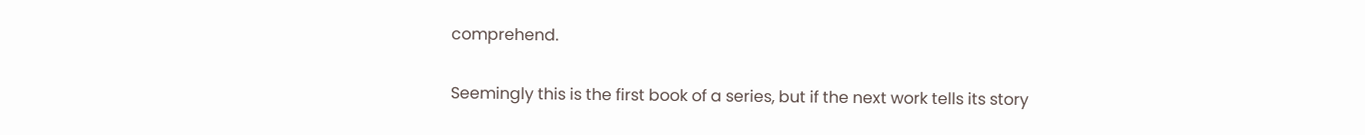comprehend.

Seemingly this is the first book of a series, but if the next work tells its story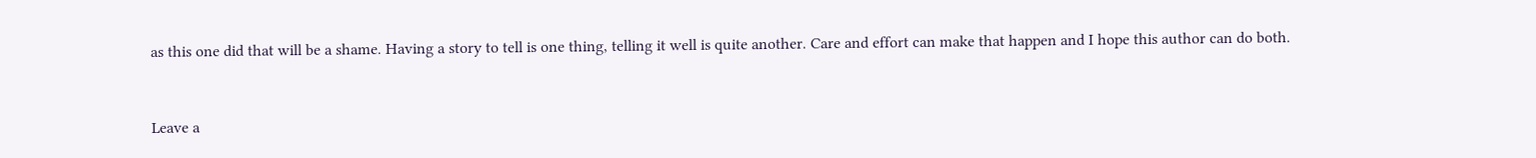as this one did that will be a shame. Having a story to tell is one thing, telling it well is quite another. Care and effort can make that happen and I hope this author can do both.



Leave a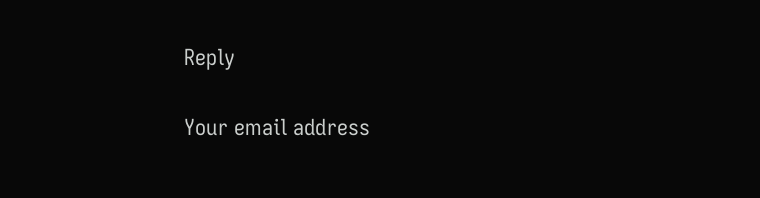Reply

Your email address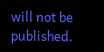will not be published.